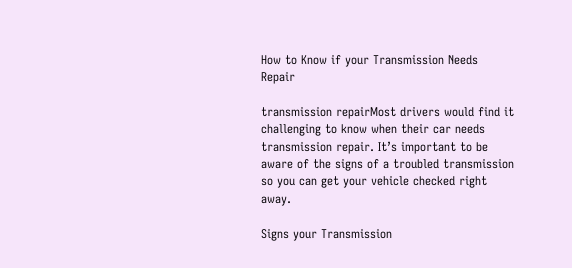How to Know if your Transmission Needs Repair

transmission repairMost drivers would find it challenging to know when their car needs transmission repair. It’s important to be aware of the signs of a troubled transmission so you can get your vehicle checked right away.

Signs your Transmission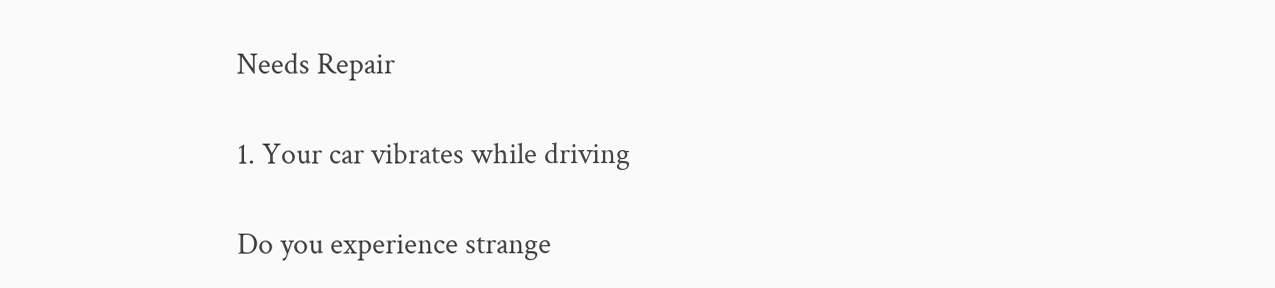Needs Repair

1. Your car vibrates while driving

Do you experience strange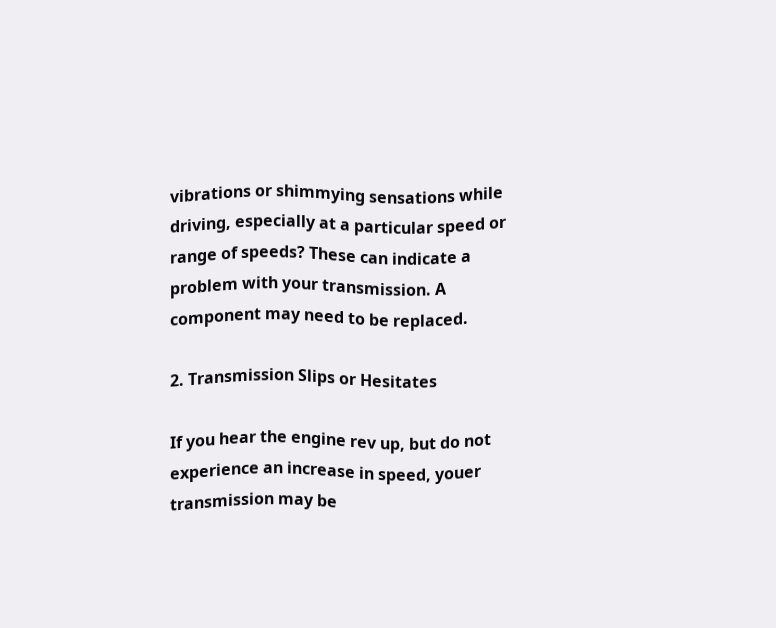vibrations or shimmying sensations while driving, especially at a particular speed or range of speeds? These can indicate a problem with your transmission. A component may need to be replaced.

2. Transmission Slips or Hesitates

If you hear the engine rev up, but do not experience an increase in speed, youer transmission may be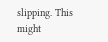slipping. This might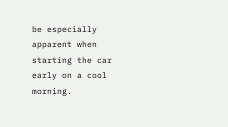be especially apparent when starting the car early on a cool morning.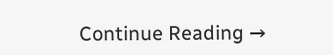Continue Reading →